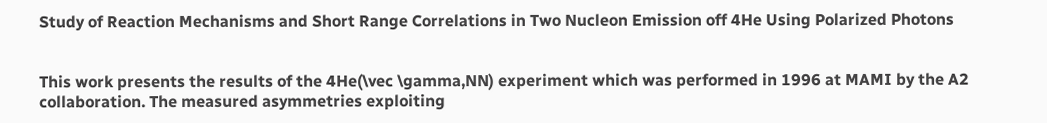Study of Reaction Mechanisms and Short Range Correlations in Two Nucleon Emission off 4He Using Polarized Photons


This work presents the results of the 4He(\vec \gamma,NN) experiment which was performed in 1996 at MAMI by the A2 collaboration. The measured asymmetries exploiting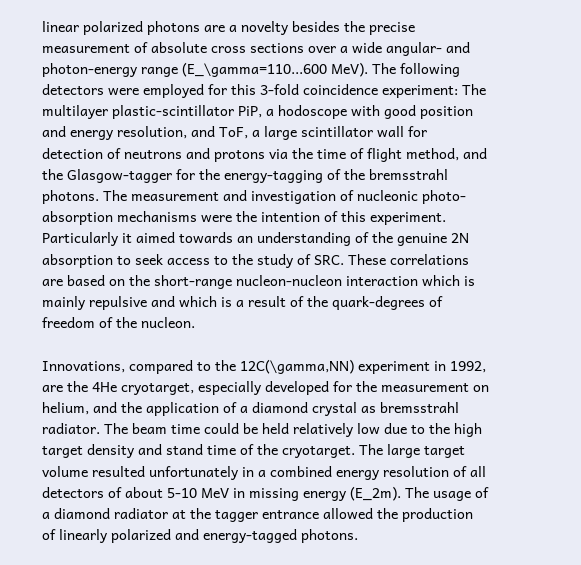linear polarized photons are a novelty besides the precise measurement of absolute cross sections over a wide angular- and photon-energy range (E_\gamma=110...600 MeV). The following detectors were employed for this 3-fold coincidence experiment: The multilayer plastic-scintillator PiP, a hodoscope with good position and energy resolution, and ToF, a large scintillator wall for detection of neutrons and protons via the time of flight method, and the Glasgow-tagger for the energy-tagging of the bremsstrahl photons. The measurement and investigation of nucleonic photo-absorption mechanisms were the intention of this experiment. Particularly it aimed towards an understanding of the genuine 2N absorption to seek access to the study of SRC. These correlations are based on the short-range nucleon-nucleon interaction which is mainly repulsive and which is a result of the quark-degrees of freedom of the nucleon.

Innovations, compared to the 12C(\gamma,NN) experiment in 1992, are the 4He cryotarget, especially developed for the measurement on helium, and the application of a diamond crystal as bremsstrahl radiator. The beam time could be held relatively low due to the high target density and stand time of the cryotarget. The large target volume resulted unfortunately in a combined energy resolution of all detectors of about 5-10 MeV in missing energy (E_2m). The usage of a diamond radiator at the tagger entrance allowed the production of linearly polarized and energy-tagged photons.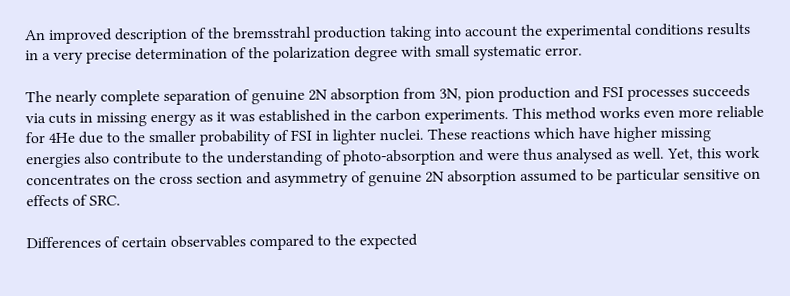An improved description of the bremsstrahl production taking into account the experimental conditions results in a very precise determination of the polarization degree with small systematic error.

The nearly complete separation of genuine 2N absorption from 3N, pion production and FSI processes succeeds via cuts in missing energy as it was established in the carbon experiments. This method works even more reliable for 4He due to the smaller probability of FSI in lighter nuclei. These reactions which have higher missing energies also contribute to the understanding of photo-absorption and were thus analysed as well. Yet, this work concentrates on the cross section and asymmetry of genuine 2N absorption assumed to be particular sensitive on effects of SRC.

Differences of certain observables compared to the expected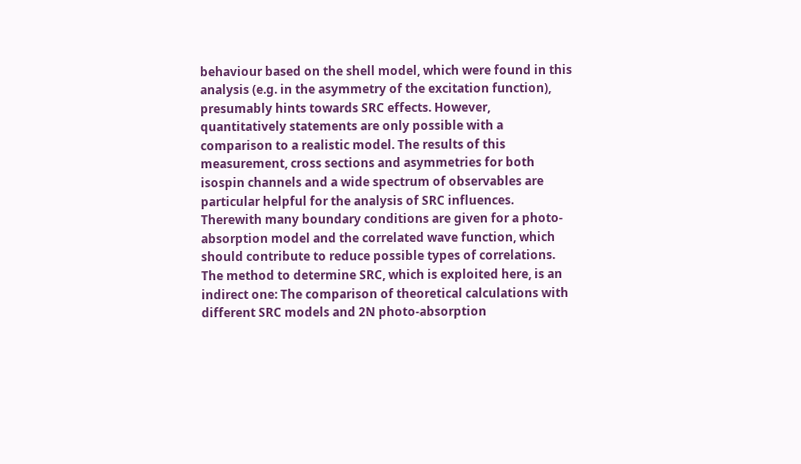behaviour based on the shell model, which were found in this analysis (e.g. in the asymmetry of the excitation function), presumably hints towards SRC effects. However, quantitatively statements are only possible with a comparison to a realistic model. The results of this measurement, cross sections and asymmetries for both isospin channels and a wide spectrum of observables are particular helpful for the analysis of SRC influences. Therewith many boundary conditions are given for a photo-absorption model and the correlated wave function, which should contribute to reduce possible types of correlations. The method to determine SRC, which is exploited here, is an indirect one: The comparison of theoretical calculations with different SRC models and 2N photo-absorption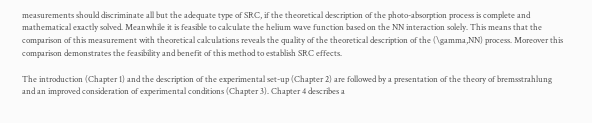measurements should discriminate all but the adequate type of SRC, if the theoretical description of the photo-absorption process is complete and mathematical exactly solved. Meanwhile it is feasible to calculate the helium wave function based on the NN interaction solely. This means that the comparison of this measurement with theoretical calculations reveals the quality of the theoretical description of the (\gamma,NN) process. Moreover this comparison demonstrates the feasibility and benefit of this method to establish SRC effects.

The introduction (Chapter 1) and the description of the experimental set-up (Chapter 2) are followed by a presentation of the theory of bremsstrahlung and an improved consideration of experimental conditions (Chapter 3). Chapter 4 describes a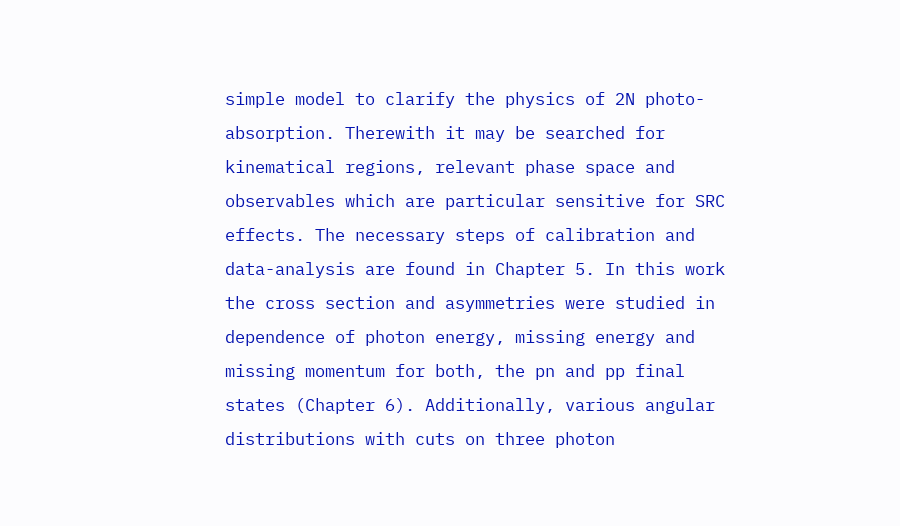simple model to clarify the physics of 2N photo-absorption. Therewith it may be searched for kinematical regions, relevant phase space and observables which are particular sensitive for SRC effects. The necessary steps of calibration and data-analysis are found in Chapter 5. In this work the cross section and asymmetries were studied in dependence of photon energy, missing energy and missing momentum for both, the pn and pp final states (Chapter 6). Additionally, various angular distributions with cuts on three photon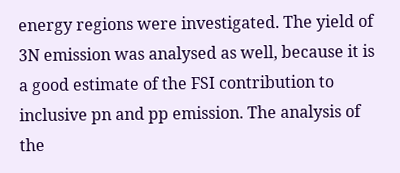energy regions were investigated. The yield of 3N emission was analysed as well, because it is a good estimate of the FSI contribution to inclusive pn and pp emission. The analysis of the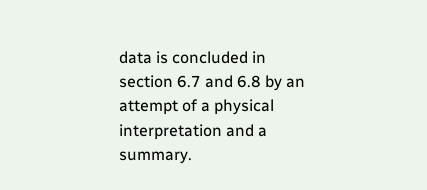data is concluded in section 6.7 and 6.8 by an attempt of a physical interpretation and a summary.